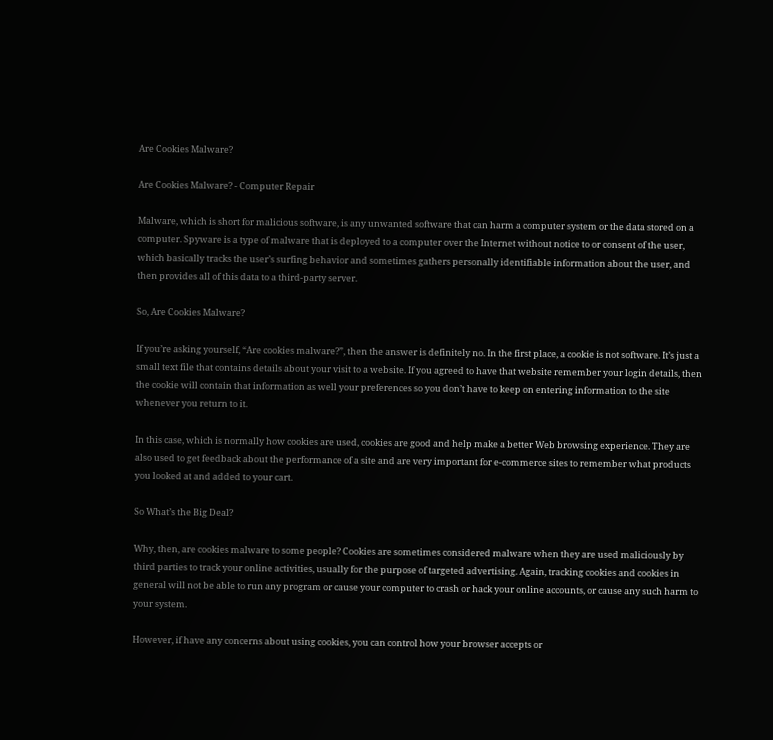Are Cookies Malware?

Are Cookies Malware? - Computer Repair

Malware, which is short for malicious software, is any unwanted software that can harm a computer system or the data stored on a computer. Spyware is a type of malware that is deployed to a computer over the Internet without notice to or consent of the user, which basically tracks the user’s surfing behavior and sometimes gathers personally identifiable information about the user, and then provides all of this data to a third-party server.

So, Are Cookies Malware?

If you’re asking yourself, “Are cookies malware?”, then the answer is definitely no. In the first place, a cookie is not software. It’s just a small text file that contains details about your visit to a website. If you agreed to have that website remember your login details, then the cookie will contain that information as well your preferences so you don’t have to keep on entering information to the site whenever you return to it.

In this case, which is normally how cookies are used, cookies are good and help make a better Web browsing experience. They are also used to get feedback about the performance of a site and are very important for e-commerce sites to remember what products you looked at and added to your cart.

So What’s the Big Deal?

Why, then, are cookies malware to some people? Cookies are sometimes considered malware when they are used maliciously by third parties to track your online activities, usually for the purpose of targeted advertising. Again, tracking cookies and cookies in general will not be able to run any program or cause your computer to crash or hack your online accounts, or cause any such harm to your system.

However, if have any concerns about using cookies, you can control how your browser accepts or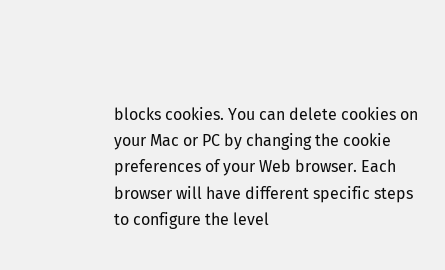blocks cookies. You can delete cookies on your Mac or PC by changing the cookie preferences of your Web browser. Each browser will have different specific steps to configure the level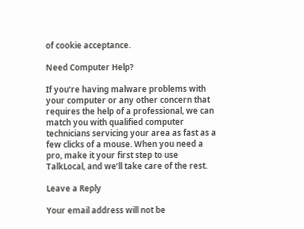of cookie acceptance.

Need Computer Help?

If you’re having malware problems with your computer or any other concern that requires the help of a professional, we can match you with qualified computer technicians servicing your area as fast as a few clicks of a mouse. When you need a pro, make it your first step to use TalkLocal, and we’ll take care of the rest.

Leave a Reply

Your email address will not be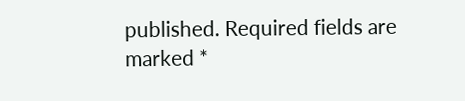published. Required fields are marked *